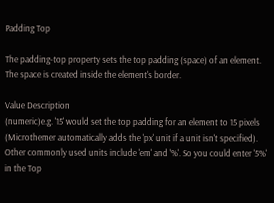Padding Top

The padding-top property sets the top padding (space) of an element. The space is created inside the element's border.

Value Description
(numeric)e.g. '15' would set the top padding for an element to 15 pixels (Microthemer automatically adds the 'px' unit if a unit isn't specified). Other commonly used units include 'em' and '%'. So you could enter '5%' in the Top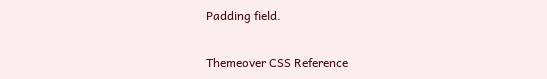Padding field.

Themeover CSS Reference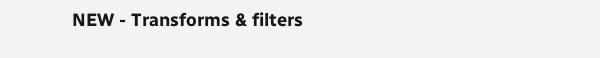NEW - Transforms & filters